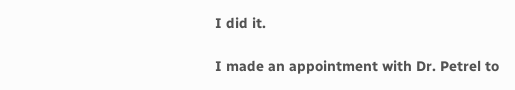I did it.

I made an appointment with Dr. Petrel to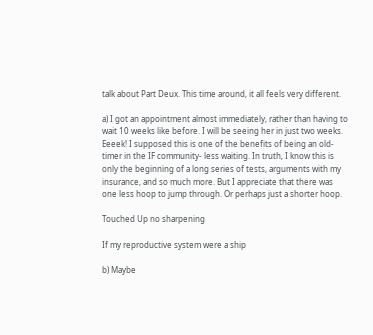talk about Part Deux. This time around, it all feels very different.

a) I got an appointment almost immediately, rather than having to wait 10 weeks like before. I will be seeing her in just two weeks. Eeeek! I supposed this is one of the benefits of being an old-timer in the IF community- less waiting. In truth, I know this is only the beginning of a long series of tests, arguments with my insurance, and so much more. But I appreciate that there was one less hoop to jump through. Or perhaps just a shorter hoop.

Touched Up no sharpening

If my reproductive system were a ship

b) Maybe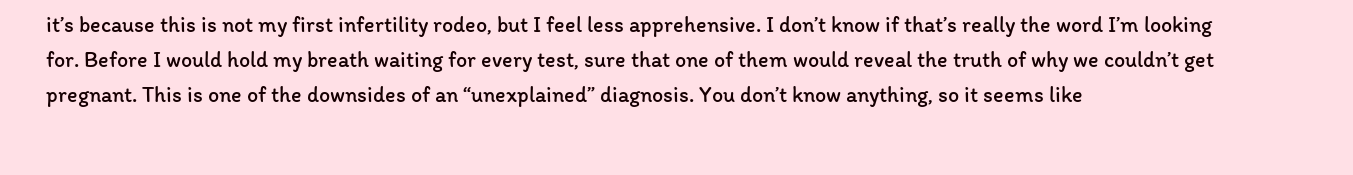it’s because this is not my first infertility rodeo, but I feel less apprehensive. I don’t know if that’s really the word I’m looking for. Before I would hold my breath waiting for every test, sure that one of them would reveal the truth of why we couldn’t get pregnant. This is one of the downsides of an “unexplained” diagnosis. You don’t know anything, so it seems like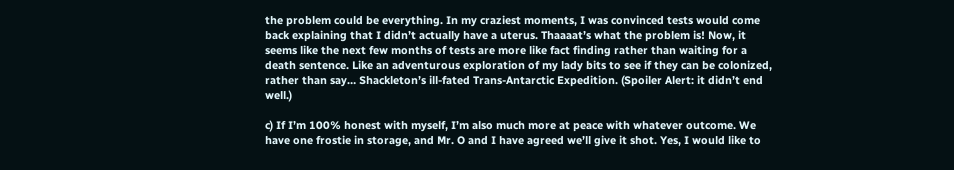the problem could be everything. In my craziest moments, I was convinced tests would come back explaining that I didn’t actually have a uterus. Thaaaat’s what the problem is! Now, it seems like the next few months of tests are more like fact finding rather than waiting for a death sentence. Like an adventurous exploration of my lady bits to see if they can be colonized, rather than say… Shackleton’s ill-fated Trans-Antarctic Expedition. (Spoiler Alert: it didn’t end well.)

c) If I’m 100% honest with myself, I’m also much more at peace with whatever outcome. We have one frostie in storage, and Mr. O and I have agreed we’ll give it shot. Yes, I would like to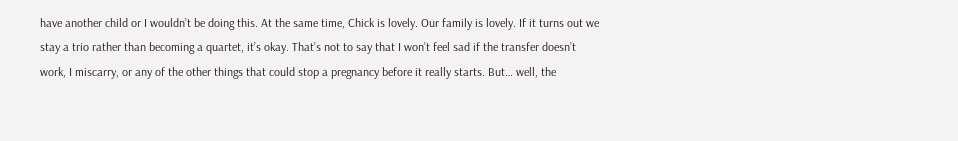have another child or I wouldn’t be doing this. At the same time, Chick is lovely. Our family is lovely. If it turns out we stay a trio rather than becoming a quartet, it’s okay. That’s not to say that I won’t feel sad if the transfer doesn’t work, I miscarry, or any of the other things that could stop a pregnancy before it really starts. But… well, the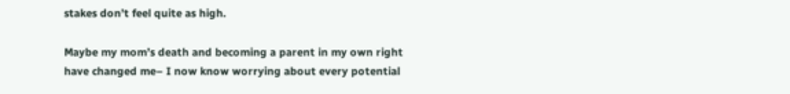stakes don’t feel quite as high.

Maybe my mom’s death and becoming a parent in my own right have changed me– I now know worrying about every potential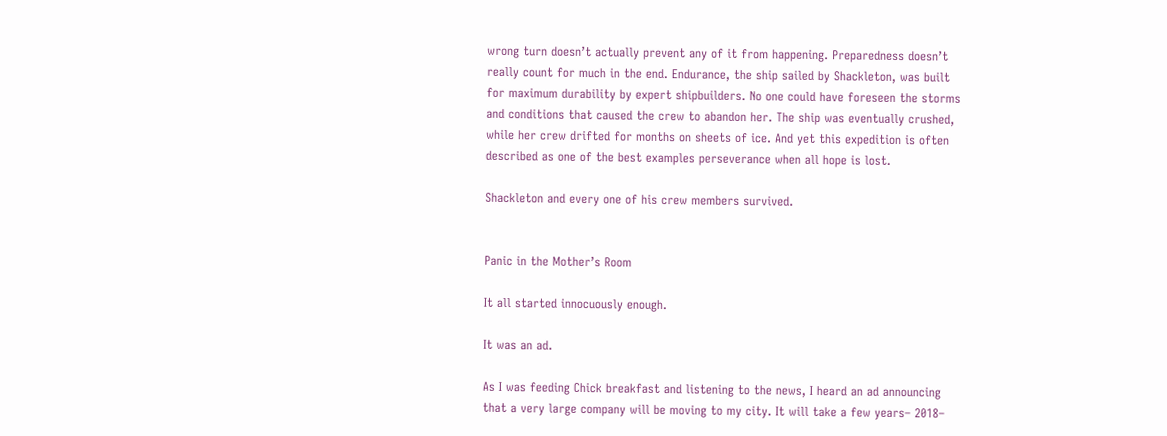wrong turn doesn’t actually prevent any of it from happening. Preparedness doesn’t really count for much in the end. Endurance, the ship sailed by Shackleton, was built for maximum durability by expert shipbuilders. No one could have foreseen the storms and conditions that caused the crew to abandon her. The ship was eventually crushed, while her crew drifted for months on sheets of ice. And yet this expedition is often described as one of the best examples perseverance when all hope is lost.

Shackleton and every one of his crew members survived.


Panic in the Mother’s Room

It all started innocuously enough.

It was an ad.

As I was feeding Chick breakfast and listening to the news, I heard an ad announcing that a very large company will be moving to my city. It will take a few years– 2018–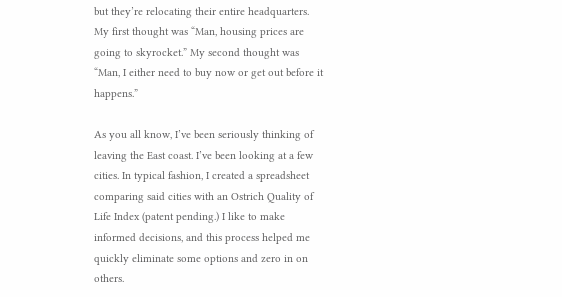but they’re relocating their entire headquarters. My first thought was “Man, housing prices are going to skyrocket.” My second thought was “Man, I either need to buy now or get out before it happens.”

As you all know, I’ve been seriously thinking of leaving the East coast. I’ve been looking at a few cities. In typical fashion, I created a spreadsheet comparing said cities with an Ostrich Quality of Life Index (patent pending.) I like to make informed decisions, and this process helped me quickly eliminate some options and zero in on others.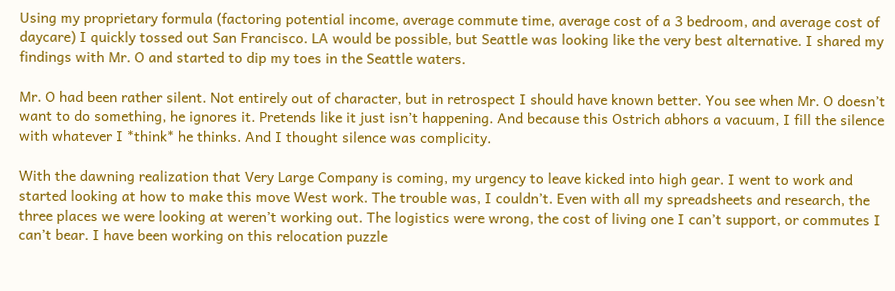Using my proprietary formula (factoring potential income, average commute time, average cost of a 3 bedroom, and average cost of daycare) I quickly tossed out San Francisco. LA would be possible, but Seattle was looking like the very best alternative. I shared my findings with Mr. O and started to dip my toes in the Seattle waters.

Mr. O had been rather silent. Not entirely out of character, but in retrospect I should have known better. You see when Mr. O doesn’t want to do something, he ignores it. Pretends like it just isn’t happening. And because this Ostrich abhors a vacuum, I fill the silence with whatever I *think* he thinks. And I thought silence was complicity.

With the dawning realization that Very Large Company is coming, my urgency to leave kicked into high gear. I went to work and started looking at how to make this move West work. The trouble was, I couldn’t. Even with all my spreadsheets and research, the three places we were looking at weren’t working out. The logistics were wrong, the cost of living one I can’t support, or commutes I can’t bear. I have been working on this relocation puzzle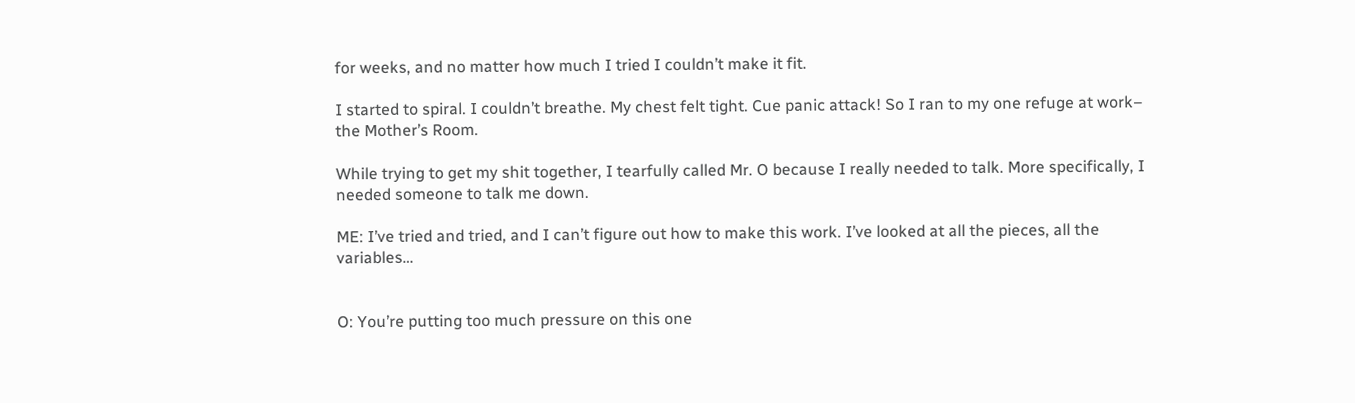for weeks, and no matter how much I tried I couldn’t make it fit.

I started to spiral. I couldn’t breathe. My chest felt tight. Cue panic attack! So I ran to my one refuge at work– the Mother’s Room.

While trying to get my shit together, I tearfully called Mr. O because I really needed to talk. More specifically, I needed someone to talk me down.

ME: I’ve tried and tried, and I can’t figure out how to make this work. I’ve looked at all the pieces, all the variables…


O: You’re putting too much pressure on this one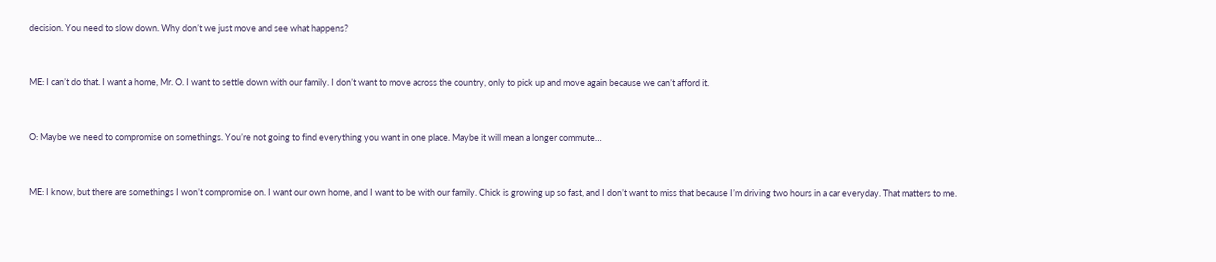decision. You need to slow down. Why don’t we just move and see what happens?


ME: I can’t do that. I want a home, Mr. O. I want to settle down with our family. I don’t want to move across the country, only to pick up and move again because we can’t afford it.


O: Maybe we need to compromise on somethings. You’re not going to find everything you want in one place. Maybe it will mean a longer commute…


ME: I know, but there are somethings I won’t compromise on. I want our own home, and I want to be with our family. Chick is growing up so fast, and I don’t want to miss that because I’m driving two hours in a car everyday. That matters to me.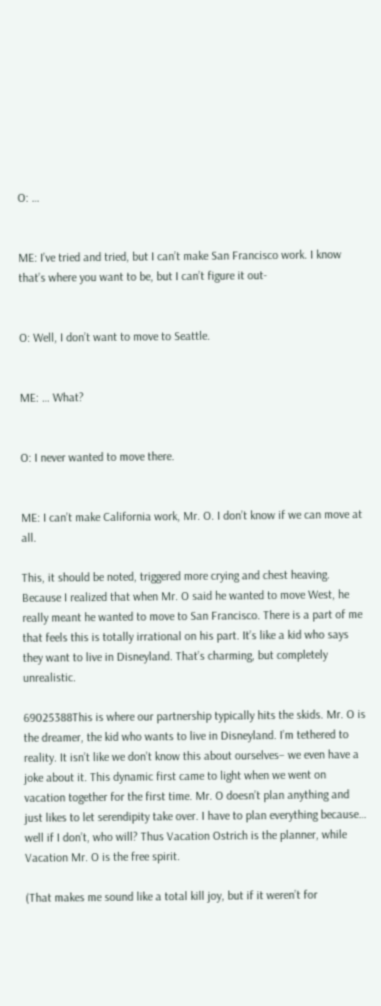O: …


ME: I’ve tried and tried, but I can’t make San Francisco work. I know that’s where you want to be, but I can’t figure it out-


O: Well, I don’t want to move to Seattle.


ME: … What?


O: I never wanted to move there.


ME: I can’t make California work, Mr. O. I don’t know if we can move at all.

This, it should be noted, triggered more crying and chest heaving. Because I realized that when Mr. O said he wanted to move West, he really meant he wanted to move to San Francisco. There is a part of me that feels this is totally irrational on his part. It’s like a kid who says they want to live in Disneyland. That’s charming, but completely unrealistic.

69025388This is where our partnership typically hits the skids. Mr. O is the dreamer, the kid who wants to live in Disneyland. I’m tethered to reality. It isn’t like we don’t know this about ourselves– we even have a joke about it. This dynamic first came to light when we went on vacation together for the first time. Mr. O doesn’t plan anything and just likes to let serendipity take over. I have to plan everything because… well if I don’t, who will? Thus Vacation Ostrich is the planner, while Vacation Mr. O is the free spirit.

(That makes me sound like a total kill joy, but if it weren’t for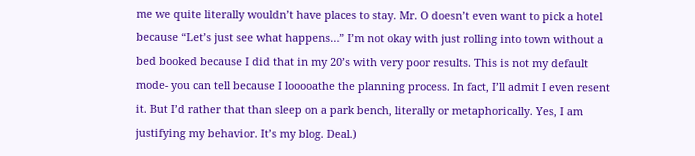me we quite literally wouldn’t have places to stay. Mr. O doesn’t even want to pick a hotel because “Let’s just see what happens…” I’m not okay with just rolling into town without a bed booked because I did that in my 20’s with very poor results. This is not my default mode- you can tell because I looooathe the planning process. In fact, I’ll admit I even resent it. But I’d rather that than sleep on a park bench, literally or metaphorically. Yes, I am justifying my behavior. It’s my blog. Deal.)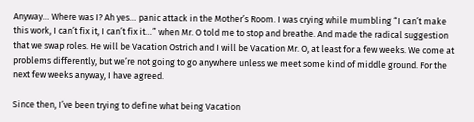Anyway… Where was I? Ah yes… panic attack in the Mother’s Room. I was crying while mumbling “I can’t make this work, I can’t fix it, I can’t fix it…” when Mr. O told me to stop and breathe. And made the radical suggestion that we swap roles. He will be Vacation Ostrich and I will be Vacation Mr. O, at least for a few weeks. We come at problems differently, but we’re not going to go anywhere unless we meet some kind of middle ground. For the next few weeks anyway, I have agreed.

Since then, I’ve been trying to define what being Vacation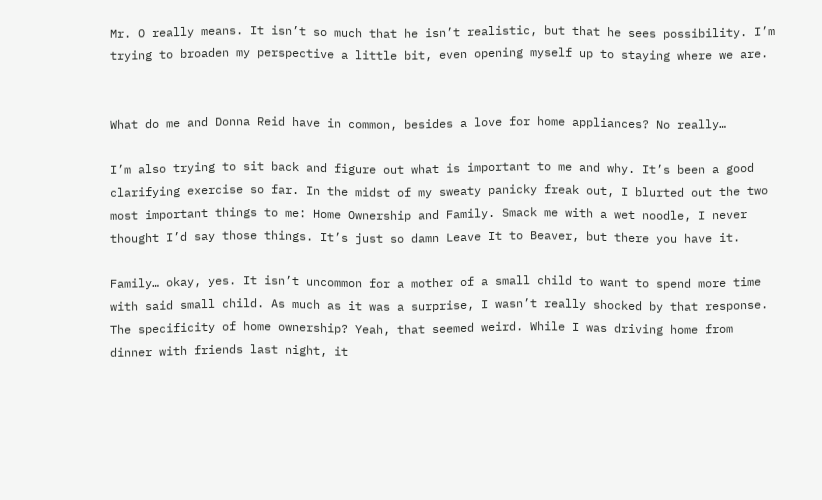Mr. O really means. It isn’t so much that he isn’t realistic, but that he sees possibility. I’m trying to broaden my perspective a little bit, even opening myself up to staying where we are.


What do me and Donna Reid have in common, besides a love for home appliances? No really…

I’m also trying to sit back and figure out what is important to me and why. It’s been a good clarifying exercise so far. In the midst of my sweaty panicky freak out, I blurted out the two most important things to me: Home Ownership and Family. Smack me with a wet noodle, I never thought I’d say those things. It’s just so damn Leave It to Beaver, but there you have it.

Family… okay, yes. It isn’t uncommon for a mother of a small child to want to spend more time with said small child. As much as it was a surprise, I wasn’t really shocked by that response. The specificity of home ownership? Yeah, that seemed weird. While I was driving home from dinner with friends last night, it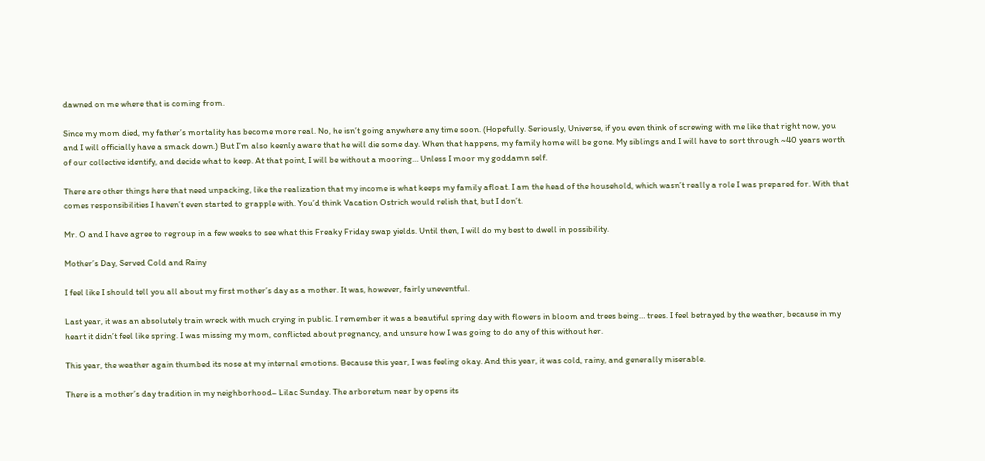dawned on me where that is coming from.

Since my mom died, my father’s mortality has become more real. No, he isn’t going anywhere any time soon. (Hopefully. Seriously, Universe, if you even think of screwing with me like that right now, you and I will officially have a smack down.) But I’m also keenly aware that he will die some day. When that happens, my family home will be gone. My siblings and I will have to sort through ~40 years worth of our collective identify, and decide what to keep. At that point, I will be without a mooring… Unless I moor my goddamn self.

There are other things here that need unpacking, like the realization that my income is what keeps my family afloat. I am the head of the household, which wasn’t really a role I was prepared for. With that comes responsibilities I haven’t even started to grapple with. You’d think Vacation Ostrich would relish that, but I don’t.

Mr. O and I have agree to regroup in a few weeks to see what this Freaky Friday swap yields. Until then, I will do my best to dwell in possibility.

Mother’s Day, Served Cold and Rainy

I feel like I should tell you all about my first mother’s day as a mother. It was, however, fairly uneventful.

Last year, it was an absolutely train wreck with much crying in public. I remember it was a beautiful spring day with flowers in bloom and trees being… trees. I feel betrayed by the weather, because in my heart it didn’t feel like spring. I was missing my mom, conflicted about pregnancy, and unsure how I was going to do any of this without her.

This year, the weather again thumbed its nose at my internal emotions. Because this year, I was feeling okay. And this year, it was cold, rainy, and generally miserable.

There is a mother’s day tradition in my neighborhood– Lilac Sunday. The arboretum near by opens its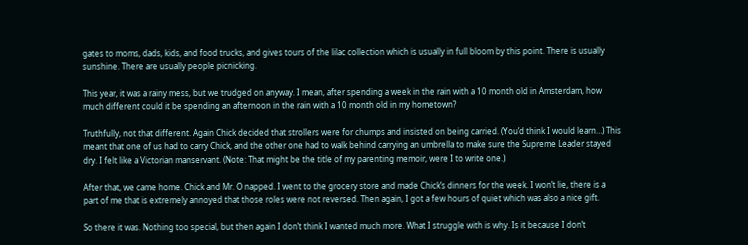gates to moms, dads, kids, and food trucks, and gives tours of the lilac collection which is usually in full bloom by this point. There is usually sunshine. There are usually people picnicking.

This year, it was a rainy mess, but we trudged on anyway. I mean, after spending a week in the rain with a 10 month old in Amsterdam, how much different could it be spending an afternoon in the rain with a 10 month old in my hometown?

Truthfully, not that different. Again Chick decided that strollers were for chumps and insisted on being carried. (You’d think I would learn…) This meant that one of us had to carry Chick, and the other one had to walk behind carrying an umbrella to make sure the Supreme Leader stayed dry. I felt like a Victorian manservant. (Note: That might be the title of my parenting memoir, were I to write one.)

After that, we came home. Chick and Mr. O napped. I went to the grocery store and made Chick’s dinners for the week. I won’t lie, there is a part of me that is extremely annoyed that those roles were not reversed. Then again, I got a few hours of quiet which was also a nice gift.

So there it was. Nothing too special, but then again I don’t think I wanted much more. What I struggle with is why. Is it because I don’t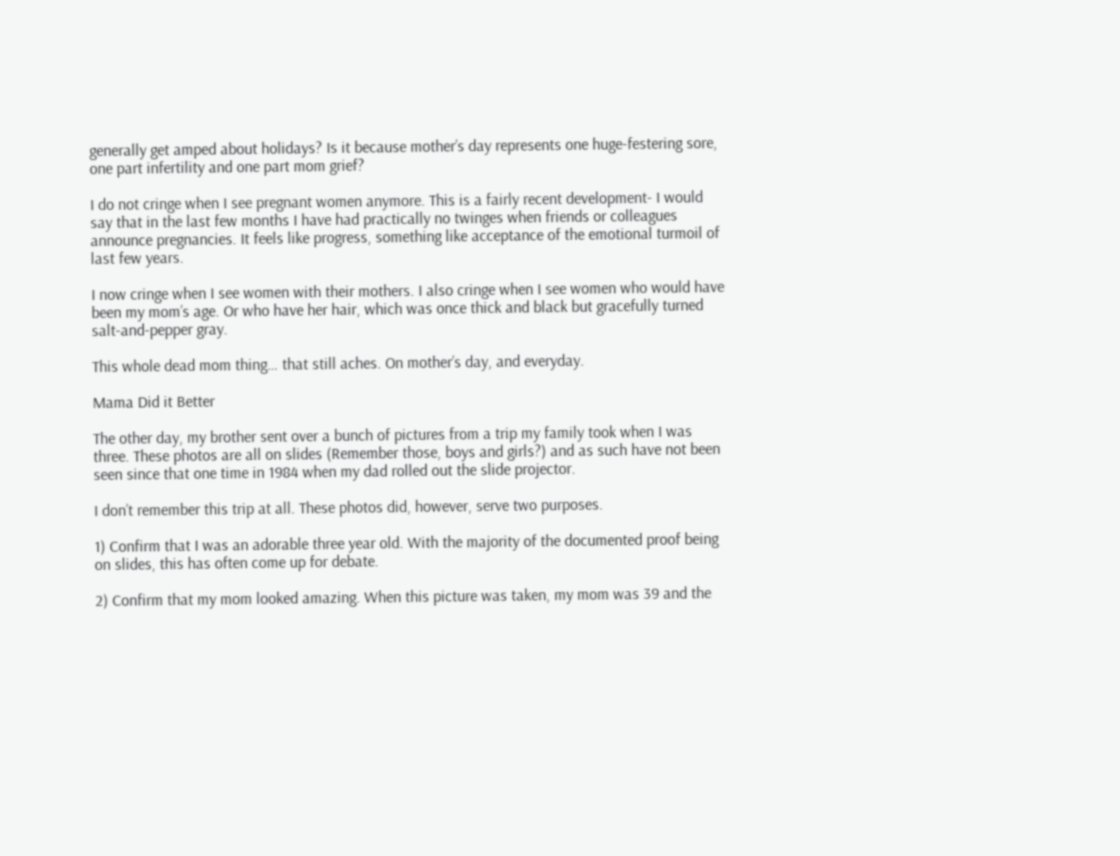generally get amped about holidays? Is it because mother’s day represents one huge-festering sore, one part infertility and one part mom grief?

I do not cringe when I see pregnant women anymore. This is a fairly recent development- I would say that in the last few months I have had practically no twinges when friends or colleagues announce pregnancies. It feels like progress, something like acceptance of the emotional turmoil of last few years.

I now cringe when I see women with their mothers. I also cringe when I see women who would have been my mom’s age. Or who have her hair, which was once thick and black but gracefully turned salt-and-pepper gray.

This whole dead mom thing… that still aches. On mother’s day, and everyday.

Mama Did it Better

The other day, my brother sent over a bunch of pictures from a trip my family took when I was three. These photos are all on slides (Remember those, boys and girls?) and as such have not been seen since that one time in 1984 when my dad rolled out the slide projector.

I don’t remember this trip at all. These photos did, however, serve two purposes.

1) Confirm that I was an adorable three year old. With the majority of the documented proof being on slides, this has often come up for debate.

2) Confirm that my mom looked amazing. When this picture was taken, my mom was 39 and the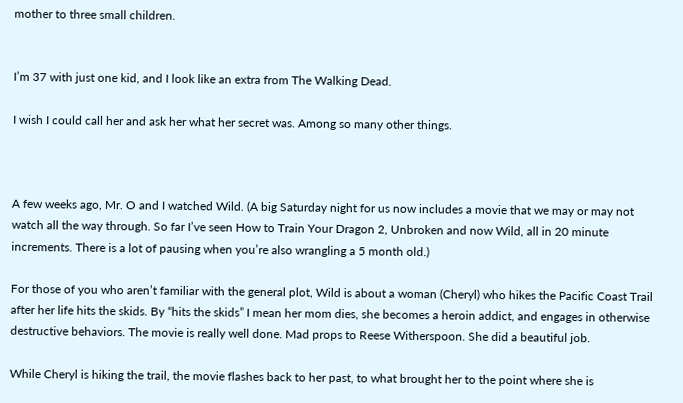mother to three small children.


I’m 37 with just one kid, and I look like an extra from The Walking Dead.

I wish I could call her and ask her what her secret was. Among so many other things.



A few weeks ago, Mr. O and I watched Wild. (A big Saturday night for us now includes a movie that we may or may not watch all the way through. So far I’ve seen How to Train Your Dragon 2, Unbroken and now Wild, all in 20 minute increments. There is a lot of pausing when you’re also wrangling a 5 month old.)

For those of you who aren’t familiar with the general plot, Wild is about a woman (Cheryl) who hikes the Pacific Coast Trail after her life hits the skids. By “hits the skids” I mean her mom dies, she becomes a heroin addict, and engages in otherwise destructive behaviors. The movie is really well done. Mad props to Reese Witherspoon. She did a beautiful job.

While Cheryl is hiking the trail, the movie flashes back to her past, to what brought her to the point where she is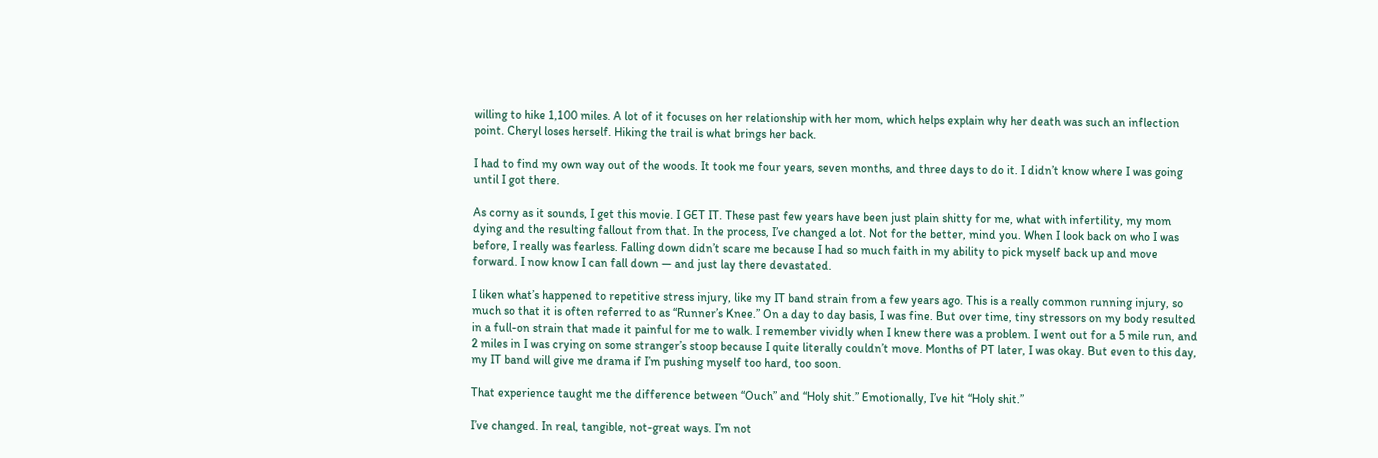willing to hike 1,100 miles. A lot of it focuses on her relationship with her mom, which helps explain why her death was such an inflection point. Cheryl loses herself. Hiking the trail is what brings her back.

I had to find my own way out of the woods. It took me four years, seven months, and three days to do it. I didn’t know where I was going until I got there.

As corny as it sounds, I get this movie. I GET IT. These past few years have been just plain shitty for me, what with infertility, my mom dying and the resulting fallout from that. In the process, I’ve changed a lot. Not for the better, mind you. When I look back on who I was before, I really was fearless. Falling down didn’t scare me because I had so much faith in my ability to pick myself back up and move forward. I now know I can fall down — and just lay there devastated.

I liken what’s happened to repetitive stress injury, like my IT band strain from a few years ago. This is a really common running injury, so much so that it is often referred to as “Runner’s Knee.” On a day to day basis, I was fine. But over time, tiny stressors on my body resulted in a full-on strain that made it painful for me to walk. I remember vividly when I knew there was a problem. I went out for a 5 mile run, and 2 miles in I was crying on some stranger’s stoop because I quite literally couldn’t move. Months of PT later, I was okay. But even to this day, my IT band will give me drama if I’m pushing myself too hard, too soon.

That experience taught me the difference between “Ouch” and “Holy shit.” Emotionally, I’ve hit “Holy shit.”

I’ve changed. In real, tangible, not-great ways. I’m not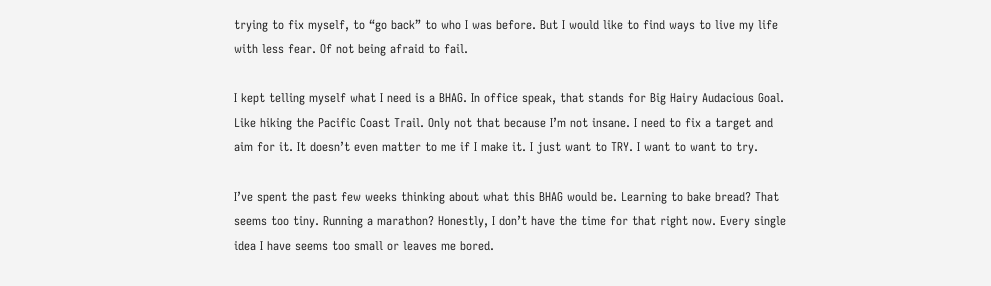trying to fix myself, to “go back” to who I was before. But I would like to find ways to live my life with less fear. Of not being afraid to fail.

I kept telling myself what I need is a BHAG. In office speak, that stands for Big Hairy Audacious Goal. Like hiking the Pacific Coast Trail. Only not that because I’m not insane. I need to fix a target and aim for it. It doesn’t even matter to me if I make it. I just want to TRY. I want to want to try.

I’ve spent the past few weeks thinking about what this BHAG would be. Learning to bake bread? That seems too tiny. Running a marathon? Honestly, I don’t have the time for that right now. Every single idea I have seems too small or leaves me bored.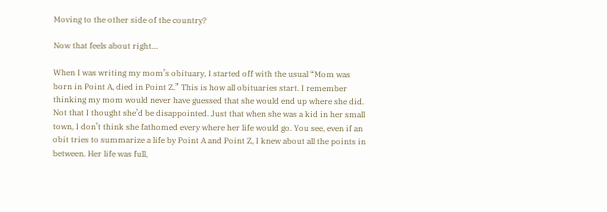Moving to the other side of the country?

Now that feels about right…

When I was writing my mom’s obituary, I started off with the usual “Mom was born in Point A, died in Point Z.” This is how all obituaries start. I remember thinking my mom would never have guessed that she would end up where she did. Not that I thought she’d be disappointed. Just that when she was a kid in her small town, I don’t think she fathomed every where her life would go. You see, even if an obit tries to summarize a life by Point A and Point Z, I knew about all the points in between. Her life was full,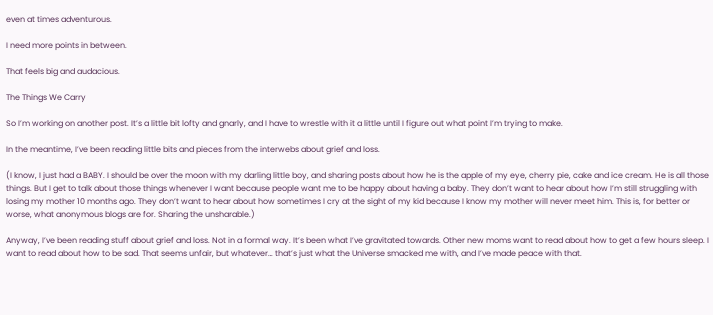even at times adventurous.

I need more points in between.

That feels big and audacious.

The Things We Carry

So I’m working on another post. It’s a little bit lofty and gnarly, and I have to wrestle with it a little until I figure out what point I’m trying to make.

In the meantime, I’ve been reading little bits and pieces from the interwebs about grief and loss.

(I know, I just had a BABY. I should be over the moon with my darling little boy, and sharing posts about how he is the apple of my eye, cherry pie, cake and ice cream. He is all those things. But I get to talk about those things whenever I want because people want me to be happy about having a baby. They don’t want to hear about how I’m still struggling with losing my mother 10 months ago. They don’t want to hear about how sometimes I cry at the sight of my kid because I know my mother will never meet him. This is, for better or worse, what anonymous blogs are for. Sharing the unsharable.)

Anyway, I’ve been reading stuff about grief and loss. Not in a formal way. It’s been what I’ve gravitated towards. Other new moms want to read about how to get a few hours sleep. I want to read about how to be sad. That seems unfair, but whatever… that’s just what the Universe smacked me with, and I’ve made peace with that.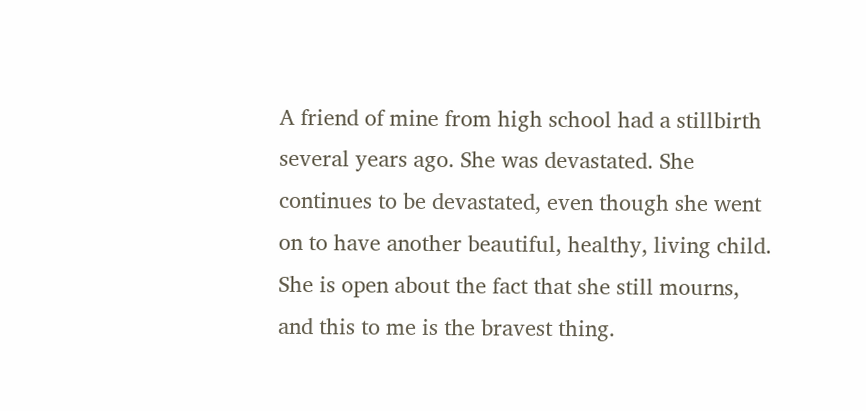A friend of mine from high school had a stillbirth several years ago. She was devastated. She continues to be devastated, even though she went on to have another beautiful, healthy, living child. She is open about the fact that she still mourns, and this to me is the bravest thing.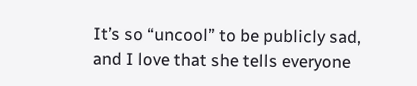It’s so “uncool” to be publicly sad, and I love that she tells everyone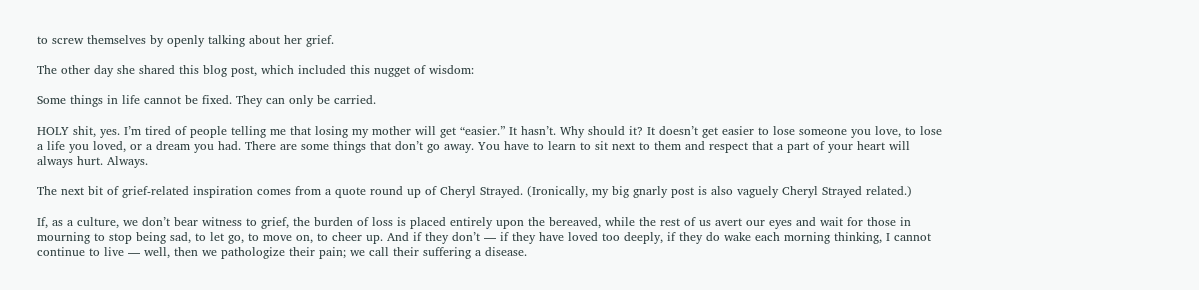to screw themselves by openly talking about her grief.

The other day she shared this blog post, which included this nugget of wisdom:

Some things in life cannot be fixed. They can only be carried.

HOLY shit, yes. I’m tired of people telling me that losing my mother will get “easier.” It hasn’t. Why should it? It doesn’t get easier to lose someone you love, to lose a life you loved, or a dream you had. There are some things that don’t go away. You have to learn to sit next to them and respect that a part of your heart will always hurt. Always.

The next bit of grief-related inspiration comes from a quote round up of Cheryl Strayed. (Ironically, my big gnarly post is also vaguely Cheryl Strayed related.)

If, as a culture, we don’t bear witness to grief, the burden of loss is placed entirely upon the bereaved, while the rest of us avert our eyes and wait for those in mourning to stop being sad, to let go, to move on, to cheer up. And if they don’t — if they have loved too deeply, if they do wake each morning thinking, I cannot continue to live — well, then we pathologize their pain; we call their suffering a disease.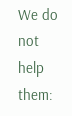We do not help them: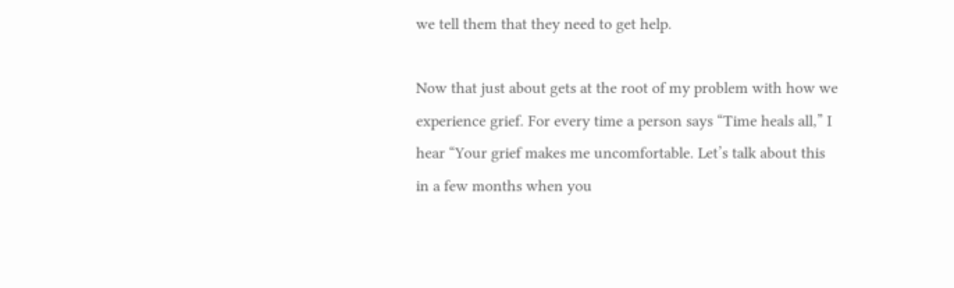we tell them that they need to get help.

Now that just about gets at the root of my problem with how we experience grief. For every time a person says “Time heals all,” I hear “Your grief makes me uncomfortable. Let’s talk about this in a few months when you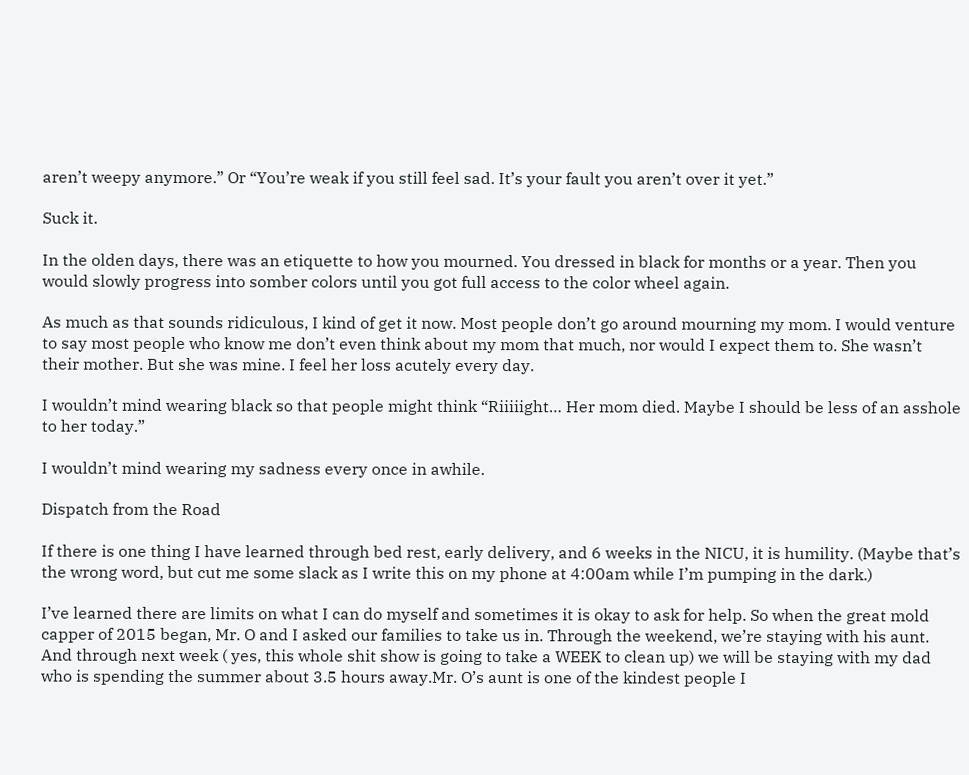aren’t weepy anymore.” Or “You’re weak if you still feel sad. It’s your fault you aren’t over it yet.”

Suck it.

In the olden days, there was an etiquette to how you mourned. You dressed in black for months or a year. Then you would slowly progress into somber colors until you got full access to the color wheel again.

As much as that sounds ridiculous, I kind of get it now. Most people don’t go around mourning my mom. I would venture to say most people who know me don’t even think about my mom that much, nor would I expect them to. She wasn’t their mother. But she was mine. I feel her loss acutely every day.

I wouldn’t mind wearing black so that people might think “Riiiiight… Her mom died. Maybe I should be less of an asshole to her today.”

I wouldn’t mind wearing my sadness every once in awhile.

Dispatch from the Road

If there is one thing I have learned through bed rest, early delivery, and 6 weeks in the NICU, it is humility. (Maybe that’s the wrong word, but cut me some slack as I write this on my phone at 4:00am while I’m pumping in the dark.)

I’ve learned there are limits on what I can do myself and sometimes it is okay to ask for help. So when the great mold capper of 2015 began, Mr. O and I asked our families to take us in. Through the weekend, we’re staying with his aunt. And through next week ( yes, this whole shit show is going to take a WEEK to clean up) we will be staying with my dad who is spending the summer about 3.5 hours away.Mr. O’s aunt is one of the kindest people I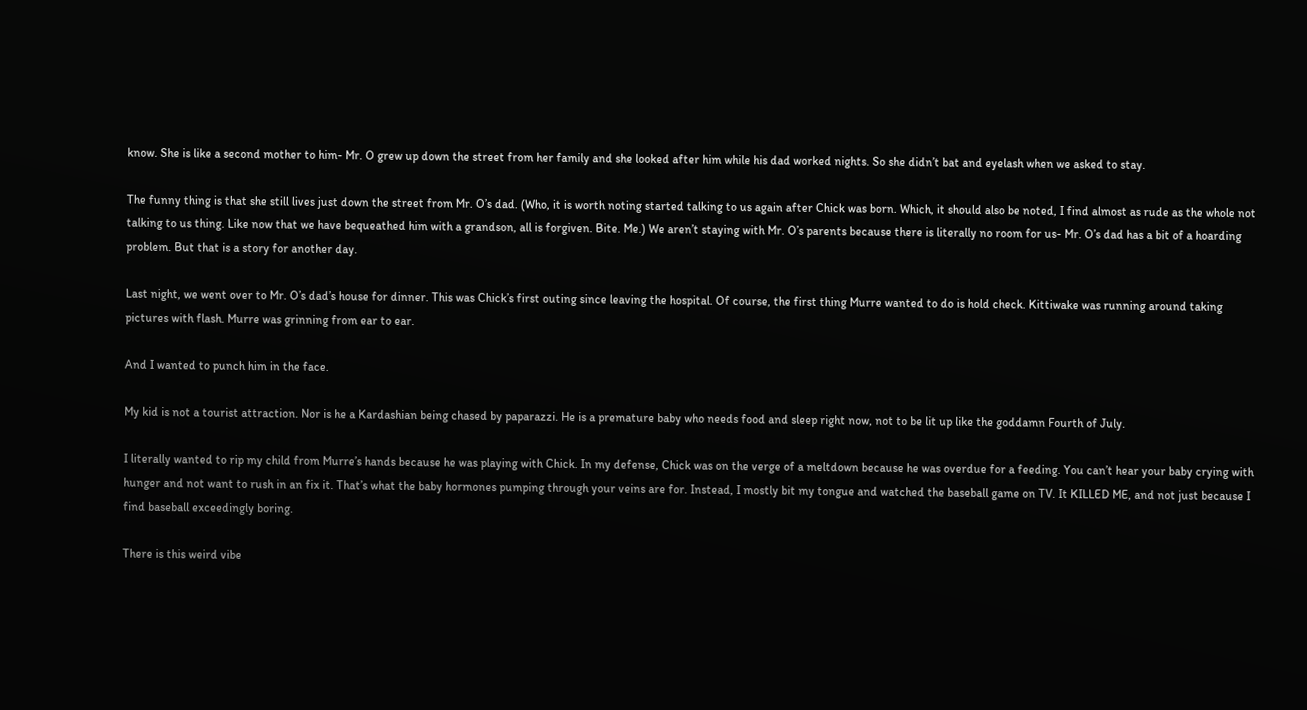know. She is like a second mother to him- Mr. O grew up down the street from her family and she looked after him while his dad worked nights. So she didn’t bat and eyelash when we asked to stay.

The funny thing is that she still lives just down the street from Mr. O’s dad. (Who, it is worth noting started talking to us again after Chick was born. Which, it should also be noted, I find almost as rude as the whole not talking to us thing. Like now that we have bequeathed him with a grandson, all is forgiven. Bite. Me.) We aren’t staying with Mr. O’s parents because there is literally no room for us- Mr. O’s dad has a bit of a hoarding problem. But that is a story for another day.

Last night, we went over to Mr. O’s dad’s house for dinner. This was Chick’s first outing since leaving the hospital. Of course, the first thing Murre wanted to do is hold check. Kittiwake was running around taking pictures with flash. Murre was grinning from ear to ear.

And I wanted to punch him in the face.

My kid is not a tourist attraction. Nor is he a Kardashian being chased by paparazzi. He is a premature baby who needs food and sleep right now, not to be lit up like the goddamn Fourth of July.

I literally wanted to rip my child from Murre’s hands because he was playing with Chick. In my defense, Chick was on the verge of a meltdown because he was overdue for a feeding. You can’t hear your baby crying with hunger and not want to rush in an fix it. That’s what the baby hormones pumping through your veins are for. Instead, I mostly bit my tongue and watched the baseball game on TV. It KILLED ME, and not just because I find baseball exceedingly boring.

There is this weird vibe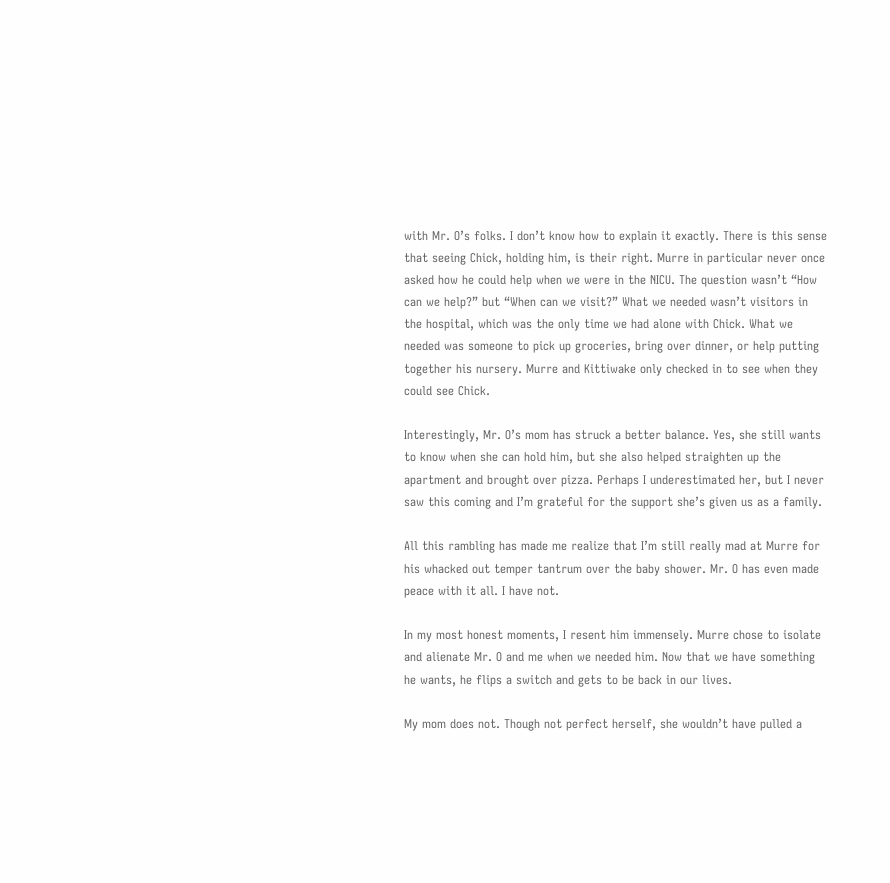with Mr. O’s folks. I don’t know how to explain it exactly. There is this sense that seeing Chick, holding him, is their right. Murre in particular never once asked how he could help when we were in the NICU. The question wasn’t “How can we help?” but “When can we visit?” What we needed wasn’t visitors in the hospital, which was the only time we had alone with Chick. What we needed was someone to pick up groceries, bring over dinner, or help putting together his nursery. Murre and Kittiwake only checked in to see when they could see Chick.

Interestingly, Mr. O’s mom has struck a better balance. Yes, she still wants to know when she can hold him, but she also helped straighten up the apartment and brought over pizza. Perhaps I underestimated her, but I never saw this coming and I’m grateful for the support she’s given us as a family.

All this rambling has made me realize that I’m still really mad at Murre for his whacked out temper tantrum over the baby shower. Mr. O has even made peace with it all. I have not.

In my most honest moments, I resent him immensely. Murre chose to isolate and alienate Mr. O and me when we needed him. Now that we have something he wants, he flips a switch and gets to be back in our lives.

My mom does not. Though not perfect herself, she wouldn’t have pulled a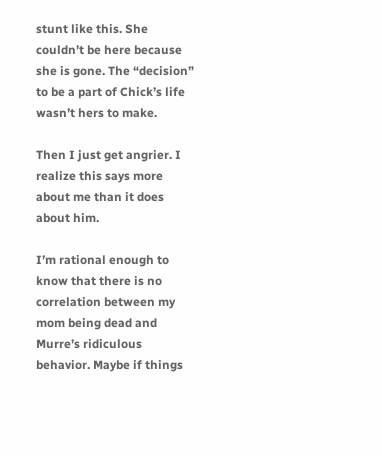stunt like this. She couldn’t be here because she is gone. The “decision” to be a part of Chick’s life wasn’t hers to make.

Then I just get angrier. I realize this says more about me than it does about him.

I’m rational enough to know that there is no correlation between my mom being dead and Murre’s ridiculous behavior. Maybe if things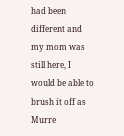had been different and my mom was still here, I would be able to brush it off as Murre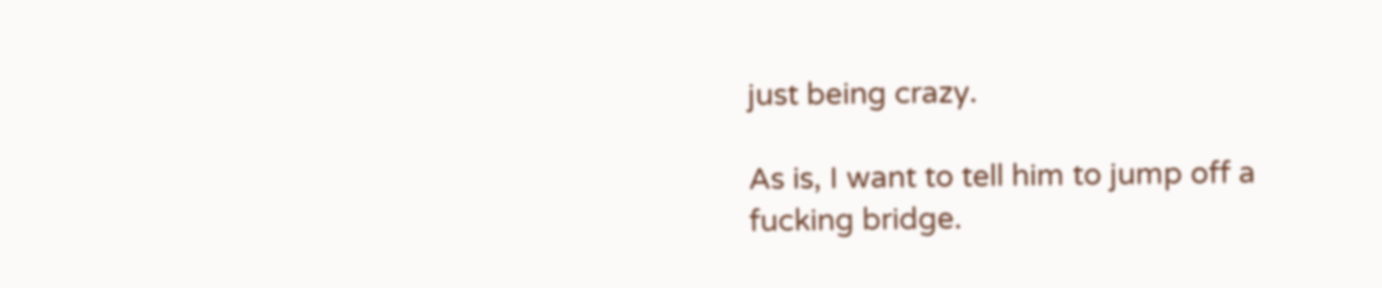just being crazy.

As is, I want to tell him to jump off a fucking bridge.